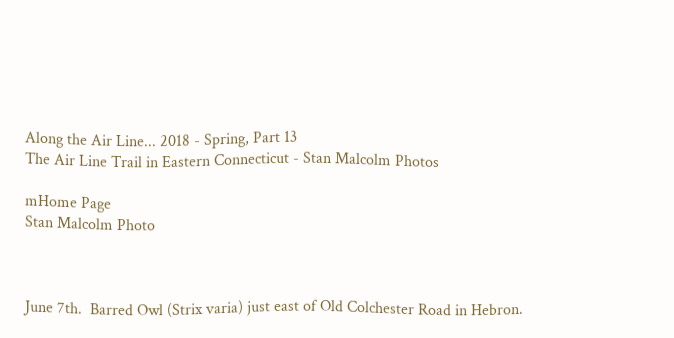Along the Air Line... 2018 - Spring, Part 13
The Air Line Trail in Eastern Connecticut - Stan Malcolm Photos

mHome Page
Stan Malcolm Photo



June 7th.  Barred Owl (Strix varia) just east of Old Colchester Road in Hebron.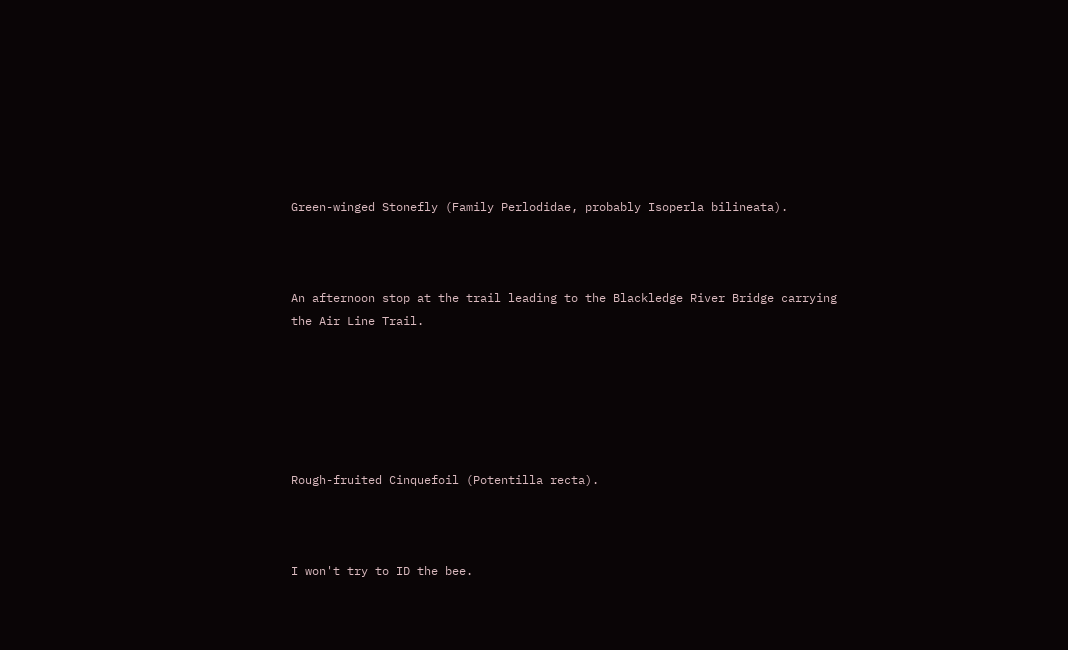Green-winged Stonefly (Family Perlodidae, probably Isoperla bilineata).



An afternoon stop at the trail leading to the Blackledge River Bridge carrying the Air Line Trail.






Rough-fruited Cinquefoil (Potentilla recta).



I won't try to ID the bee.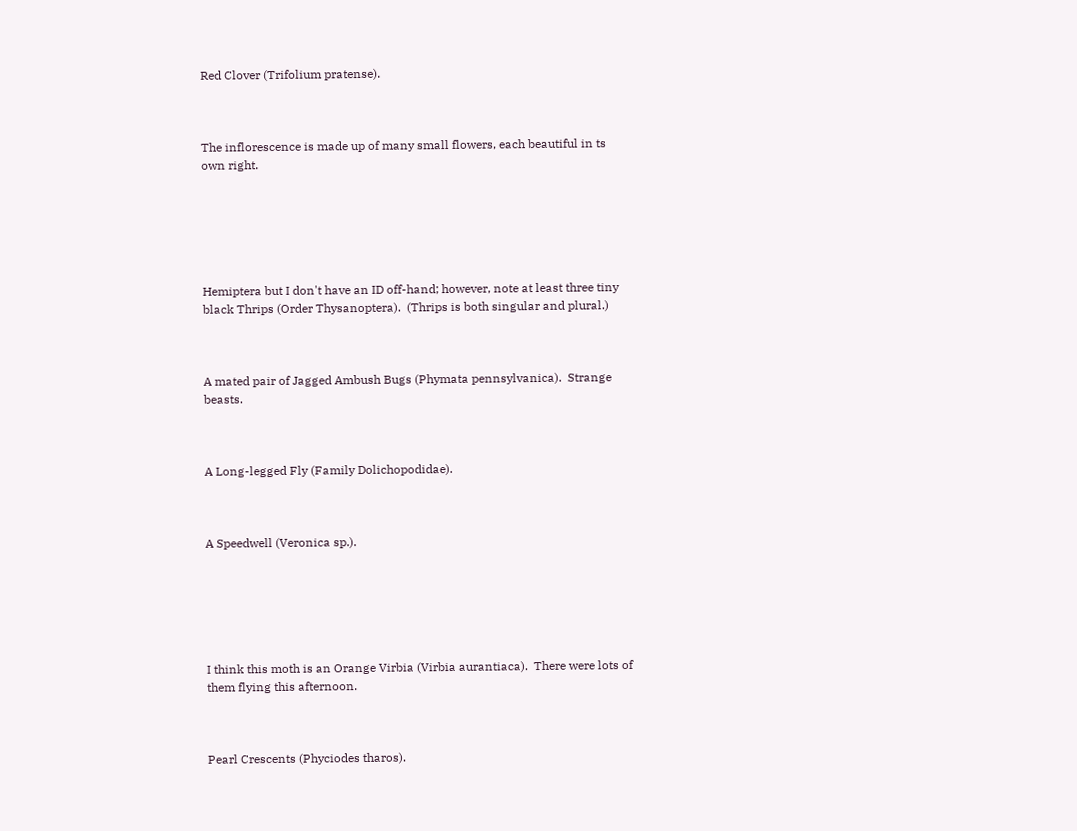Red Clover (Trifolium pratense).



The inflorescence is made up of many small flowers, each beautiful in ts own right.






Hemiptera but I don't have an ID off-hand; however, note at least three tiny black Thrips (Order Thysanoptera).  (Thrips is both singular and plural.)



A mated pair of Jagged Ambush Bugs (Phymata pennsylvanica).  Strange beasts.



A Long-legged Fly (Family Dolichopodidae).



A Speedwell (Veronica sp.).






I think this moth is an Orange Virbia (Virbia aurantiaca).  There were lots of them flying this afternoon.



Pearl Crescents (Phyciodes tharos).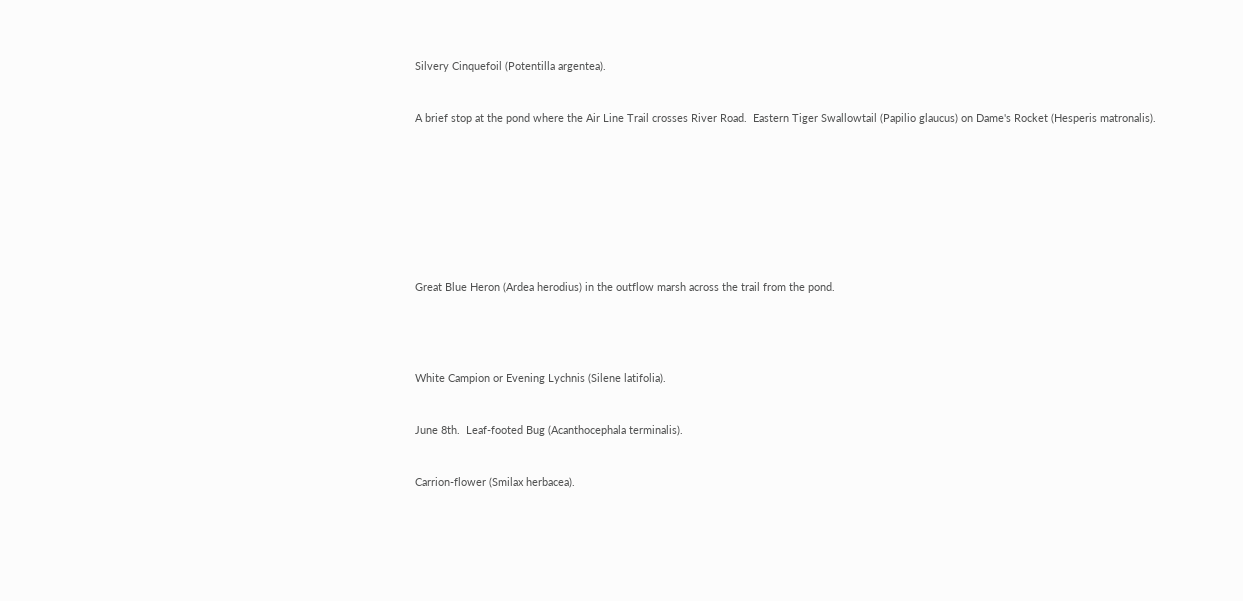Silvery Cinquefoil (Potentilla argentea).



A brief stop at the pond where the Air Line Trail crosses River Road.  Eastern Tiger Swallowtail (Papilio glaucus) on Dame's Rocket (Hesperis matronalis).












Great Blue Heron (Ardea herodius) in the outflow marsh across the trail from the pond.






White Campion or Evening Lychnis (Silene latifolia).



June 8th.  Leaf-footed Bug (Acanthocephala terminalis).



Carrion-flower (Smilax herbacea).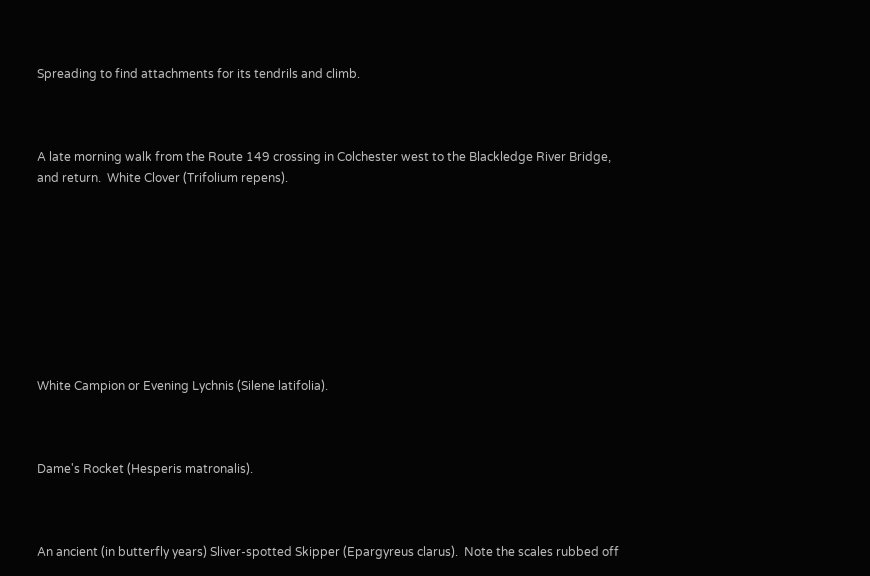Spreading to find attachments for its tendrils and climb.



A late morning walk from the Route 149 crossing in Colchester west to the Blackledge River Bridge, and return.  White Clover (Trifolium repens).









White Campion or Evening Lychnis (Silene latifolia).



Dame's Rocket (Hesperis matronalis).



An ancient (in butterfly years) Sliver-spotted Skipper (Epargyreus clarus).  Note the scales rubbed off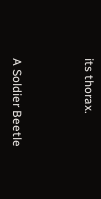its thorax.



A Soldier Beetle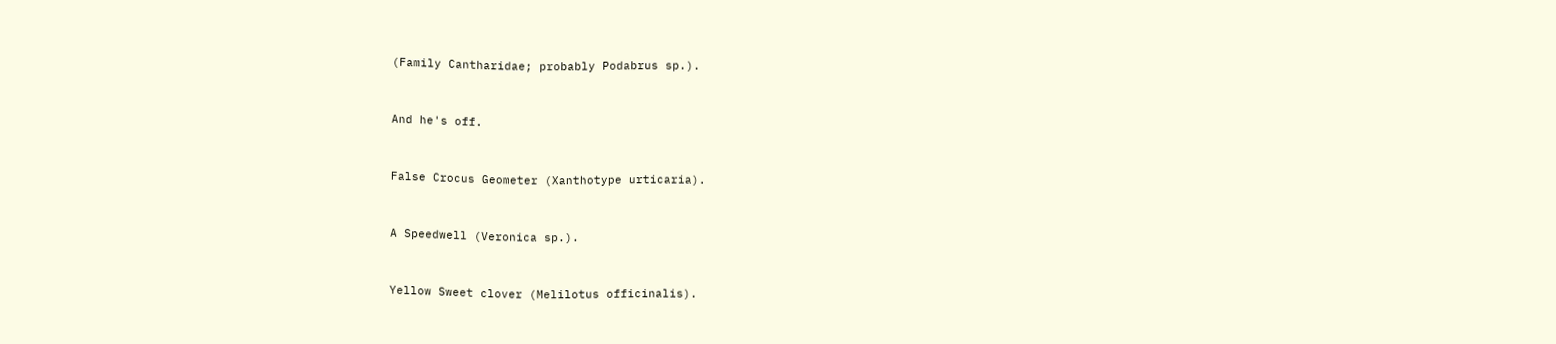(Family Cantharidae; probably Podabrus sp.).



And he's off.



False Crocus Geometer (Xanthotype urticaria).



A Speedwell (Veronica sp.).



Yellow Sweet clover (Melilotus officinalis).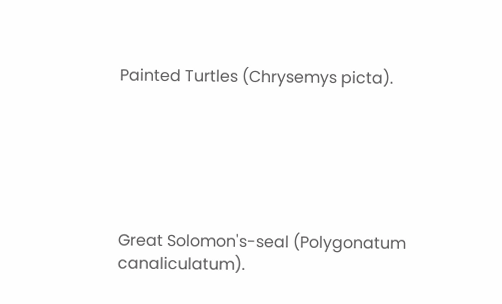Painted Turtles (Chrysemys picta).






Great Solomon's-seal (Polygonatum canaliculatum).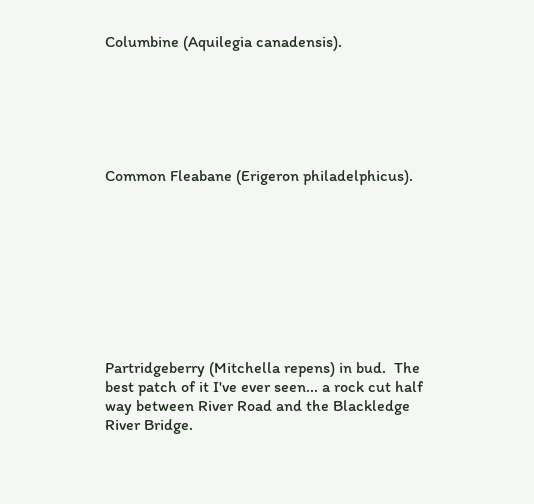Columbine (Aquilegia canadensis).






Common Fleabane (Erigeron philadelphicus).









Partridgeberry (Mitchella repens) in bud.  The best patch of it I've ever seen... a rock cut half way between River Road and the Blackledge River Bridge.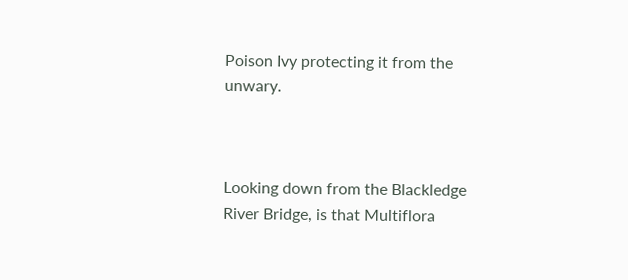Poison Ivy protecting it from the unwary.



Looking down from the Blackledge River Bridge, is that Multiflora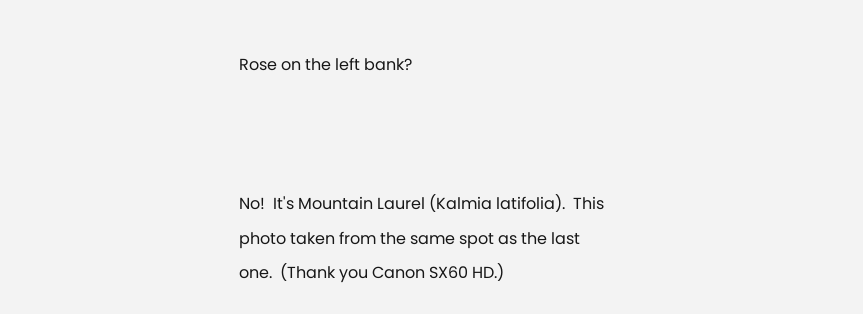Rose on the left bank?



No!  It's Mountain Laurel (Kalmia latifolia).  This photo taken from the same spot as the last one.  (Thank you Canon SX60 HD.)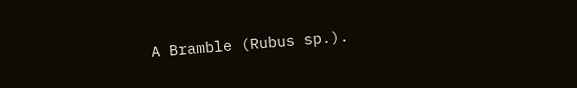A Bramble (Rubus sp.).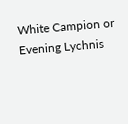White Campion or Evening Lychnis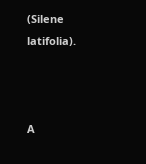(Silene latifolia).



A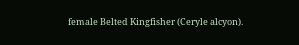female Belted Kingfisher (Ceryle alcyon).